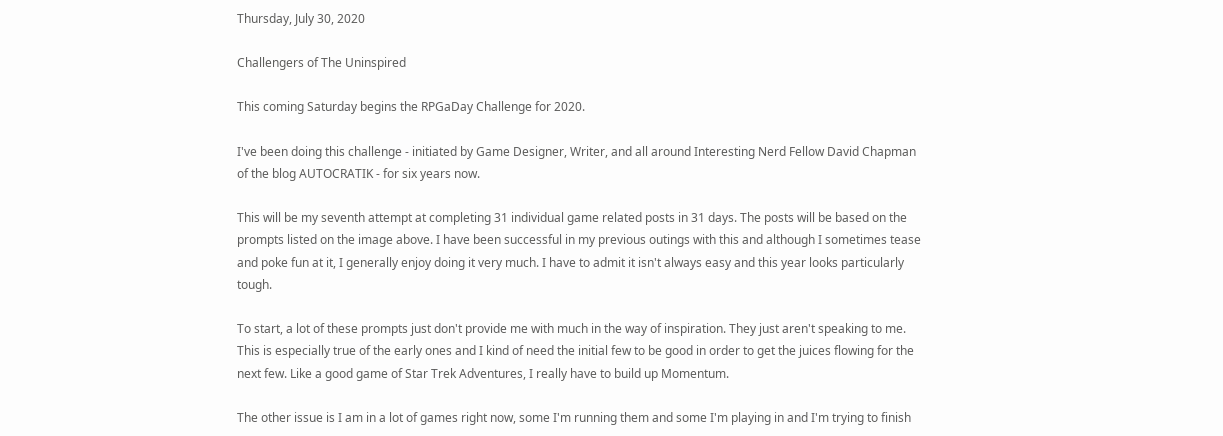Thursday, July 30, 2020

Challengers of The Uninspired

This coming Saturday begins the RPGaDay Challenge for 2020.

I've been doing this challenge - initiated by Game Designer, Writer, and all around Interesting Nerd Fellow David Chapman of the blog AUTOCRATIK - for six years now.

This will be my seventh attempt at completing 31 individual game related posts in 31 days. The posts will be based on the prompts listed on the image above. I have been successful in my previous outings with this and although I sometimes tease and poke fun at it, I generally enjoy doing it very much. I have to admit it isn't always easy and this year looks particularly tough.

To start, a lot of these prompts just don't provide me with much in the way of inspiration. They just aren't speaking to me. This is especially true of the early ones and I kind of need the initial few to be good in order to get the juices flowing for the next few. Like a good game of Star Trek Adventures, I really have to build up Momentum.

The other issue is I am in a lot of games right now, some I'm running them and some I'm playing in and I'm trying to finish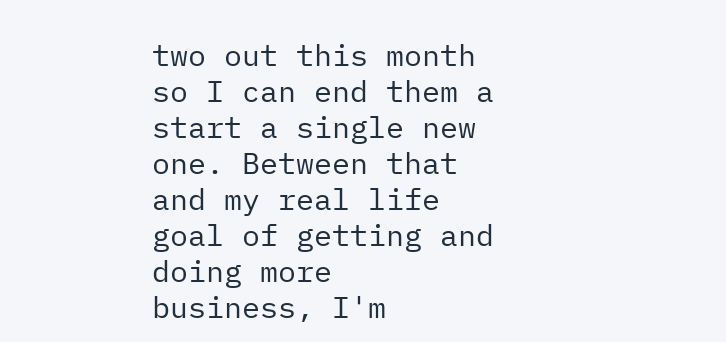two out this month so I can end them a start a single new one. Between that and my real life goal of getting and doing more business, I'm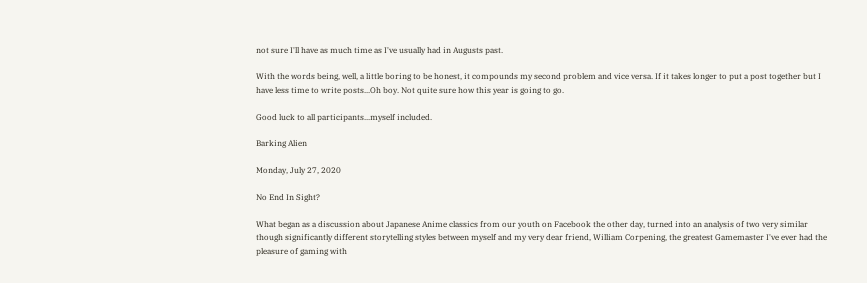not sure I'll have as much time as I've usually had in Augusts past.

With the words being, well, a little boring to be honest, it compounds my second problem and vice versa. If it takes longer to put a post together but I have less time to write posts...Oh boy. Not quite sure how this year is going to go.

Good luck to all participants...myself included.

Barking Alien

Monday, July 27, 2020

No End In Sight?

What began as a discussion about Japanese Anime classics from our youth on Facebook the other day, turned into an analysis of two very similar though significantly different storytelling styles between myself and my very dear friend, William Corpening, the greatest Gamemaster I've ever had the pleasure of gaming with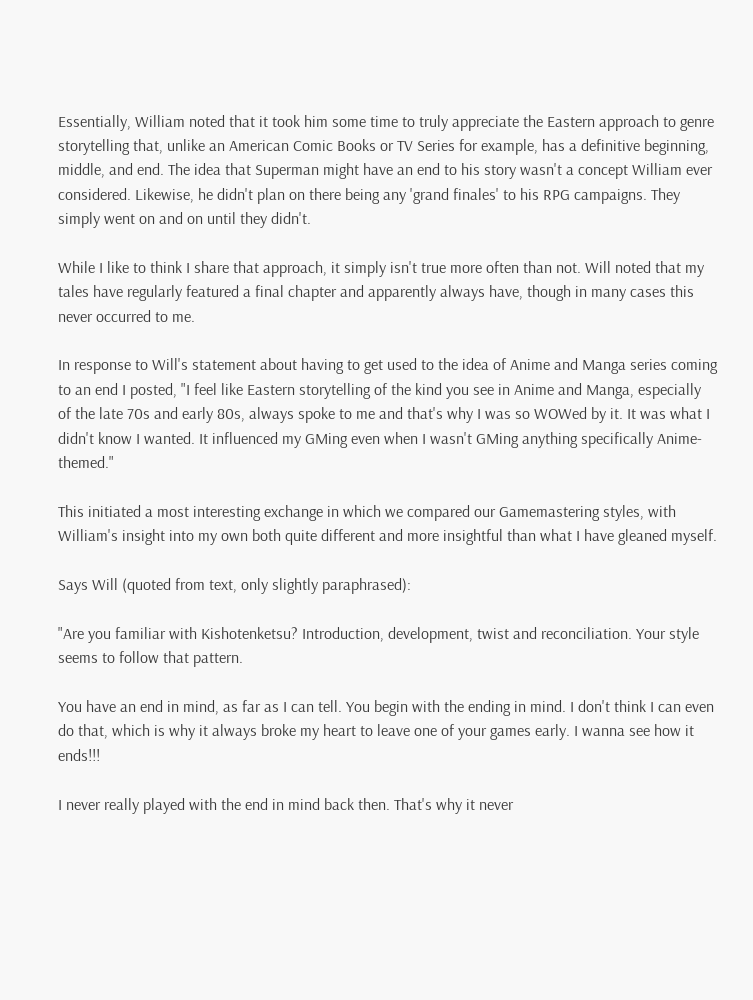Essentially, William noted that it took him some time to truly appreciate the Eastern approach to genre storytelling that, unlike an American Comic Books or TV Series for example, has a definitive beginning, middle, and end. The idea that Superman might have an end to his story wasn't a concept William ever considered. Likewise, he didn't plan on there being any 'grand finales' to his RPG campaigns. They simply went on and on until they didn't.

While I like to think I share that approach, it simply isn't true more often than not. Will noted that my tales have regularly featured a final chapter and apparently always have, though in many cases this never occurred to me.

In response to Will's statement about having to get used to the idea of Anime and Manga series coming to an end I posted, "I feel like Eastern storytelling of the kind you see in Anime and Manga, especially of the late 70s and early 80s, always spoke to me and that's why I was so WOWed by it. It was what I didn't know I wanted. It influenced my GMing even when I wasn't GMing anything specifically Anime-themed."

This initiated a most interesting exchange in which we compared our Gamemastering styles, with William's insight into my own both quite different and more insightful than what I have gleaned myself.

Says Will (quoted from text, only slightly paraphrased):

"Are you familiar with Kishotenketsu? Introduction, development, twist and reconciliation. Your style seems to follow that pattern.

You have an end in mind, as far as I can tell. You begin with the ending in mind. I don't think I can even do that, which is why it always broke my heart to leave one of your games early. I wanna see how it ends!!!

I never really played with the end in mind back then. That's why it never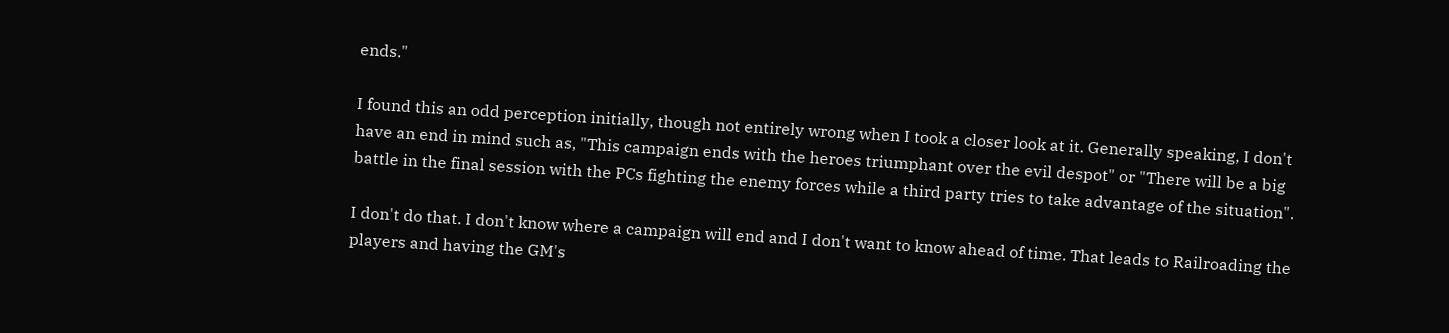ends."

I found this an odd perception initially, though not entirely wrong when I took a closer look at it. Generally speaking, I don't have an end in mind such as, "This campaign ends with the heroes triumphant over the evil despot" or "There will be a big battle in the final session with the PCs fighting the enemy forces while a third party tries to take advantage of the situation".

I don't do that. I don't know where a campaign will end and I don't want to know ahead of time. That leads to Railroading the players and having the GM's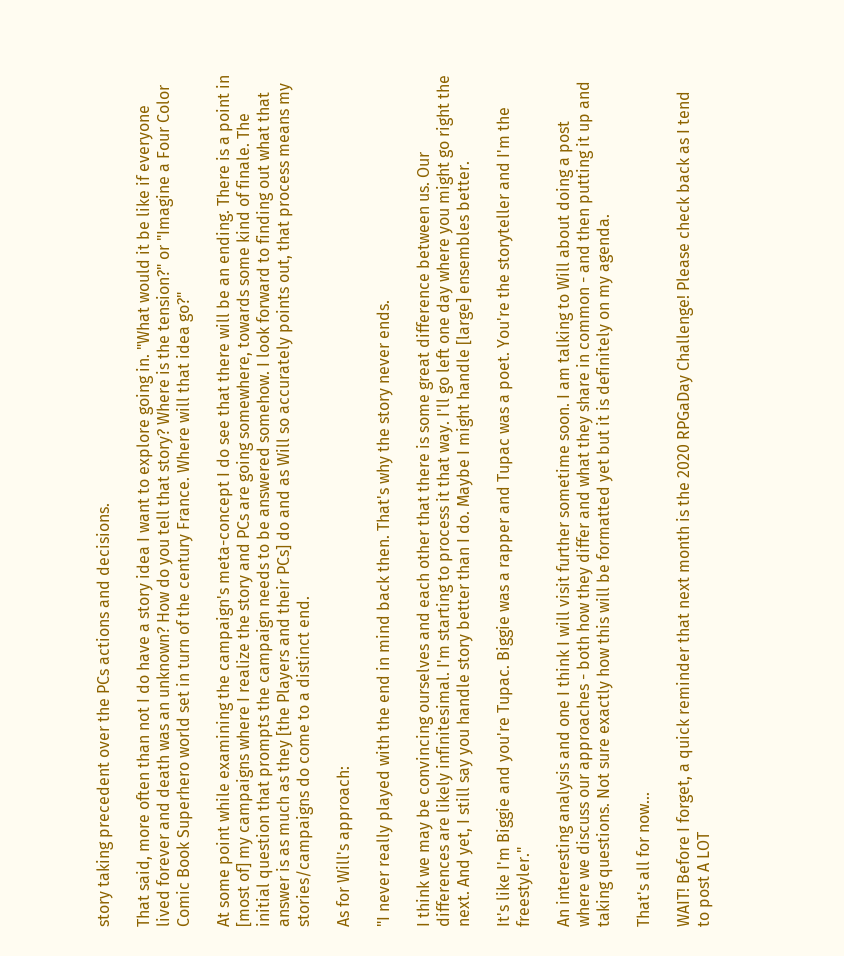story taking precedent over the PCs actions and decisions.

That said, more often than not I do have a story idea I want to explore going in. "What would it be like if everyone lived forever and death was an unknown? How do you tell that story? Where is the tension?" or "Imagine a Four Color Comic Book Superhero world set in turn of the century France. Where will that idea go?"

At some point while examining the campaign's meta-concept I do see that there will be an ending. There is a point in [most of] my campaigns where I realize the story and PCs are going somewhere, towards some kind of finale. The initial question that prompts the campaign needs to be answered somehow. I look forward to finding out what that answer is as much as they [the Players and their PCs] do and as Will so accurately points out, that process means my stories/campaigns do come to a distinct end.

As for Will's approach:

"I never really played with the end in mind back then. That's why the story never ends.

I think we may be convincing ourselves and each other that there is some great difference between us. Our differences are likely infinitesimal. I'm starting to process it that way. I'll go left one day where you might go right the next. And yet, I still say you handle story better than I do. Maybe I might handle [large] ensembles better.

It's like I'm Biggie and you're Tupac. Biggie was a rapper and Tupac was a poet. You're the storyteller and I'm the freestyler."

An interesting analysis and one I think I will visit further sometime soon. I am talking to Will about doing a post where we discuss our approaches - both how they differ and what they share in common - and then putting it up and taking questions. Not sure exactly how this will be formatted yet but it is definitely on my agenda.

That's all for now...

WAIT! Before I forget, a quick reminder that next month is the 2020 RPGaDay Challenge! Please check back as I tend to post A LOT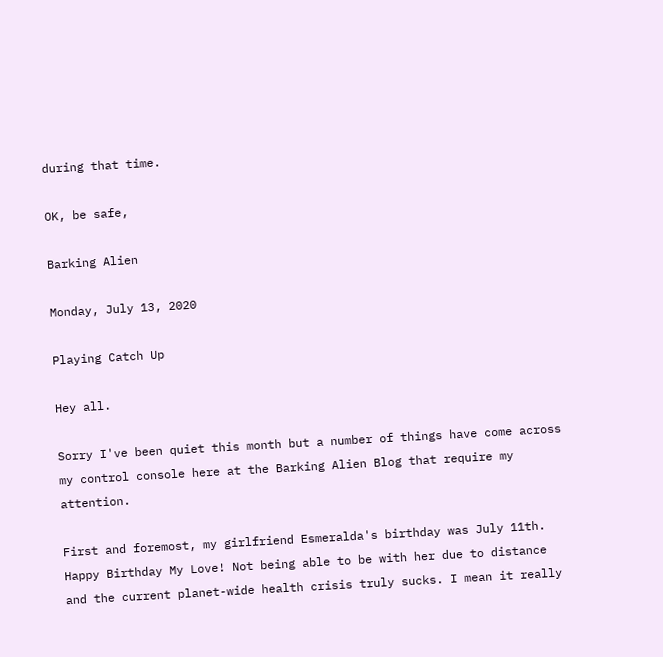during that time.

OK, be safe,

Barking Alien

Monday, July 13, 2020

Playing Catch Up

Hey all.

Sorry I've been quiet this month but a number of things have come across my control console here at the Barking Alien Blog that require my attention.

First and foremost, my girlfriend Esmeralda's birthday was July 11th. Happy Birthday My Love! Not being able to be with her due to distance and the current planet-wide health crisis truly sucks. I mean it really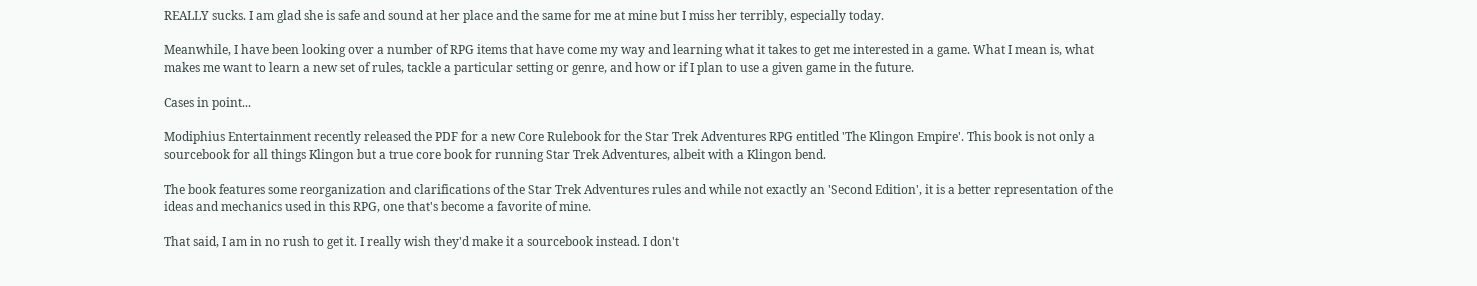REALLY sucks. I am glad she is safe and sound at her place and the same for me at mine but I miss her terribly, especially today.

Meanwhile, I have been looking over a number of RPG items that have come my way and learning what it takes to get me interested in a game. What I mean is, what makes me want to learn a new set of rules, tackle a particular setting or genre, and how or if I plan to use a given game in the future.

Cases in point...

Modiphius Entertainment recently released the PDF for a new Core Rulebook for the Star Trek Adventures RPG entitled 'The Klingon Empire'. This book is not only a sourcebook for all things Klingon but a true core book for running Star Trek Adventures, albeit with a Klingon bend.

The book features some reorganization and clarifications of the Star Trek Adventures rules and while not exactly an 'Second Edition', it is a better representation of the ideas and mechanics used in this RPG, one that's become a favorite of mine.

That said, I am in no rush to get it. I really wish they'd make it a sourcebook instead. I don't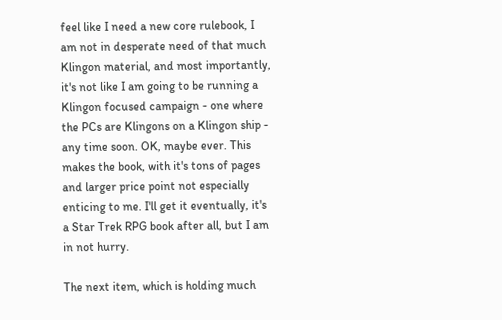feel like I need a new core rulebook, I am not in desperate need of that much Klingon material, and most importantly, it's not like I am going to be running a Klingon focused campaign - one where the PCs are Klingons on a Klingon ship - any time soon. OK, maybe ever. This makes the book, with it's tons of pages and larger price point not especially enticing to me. I'll get it eventually, it's a Star Trek RPG book after all, but I am in not hurry.

The next item, which is holding much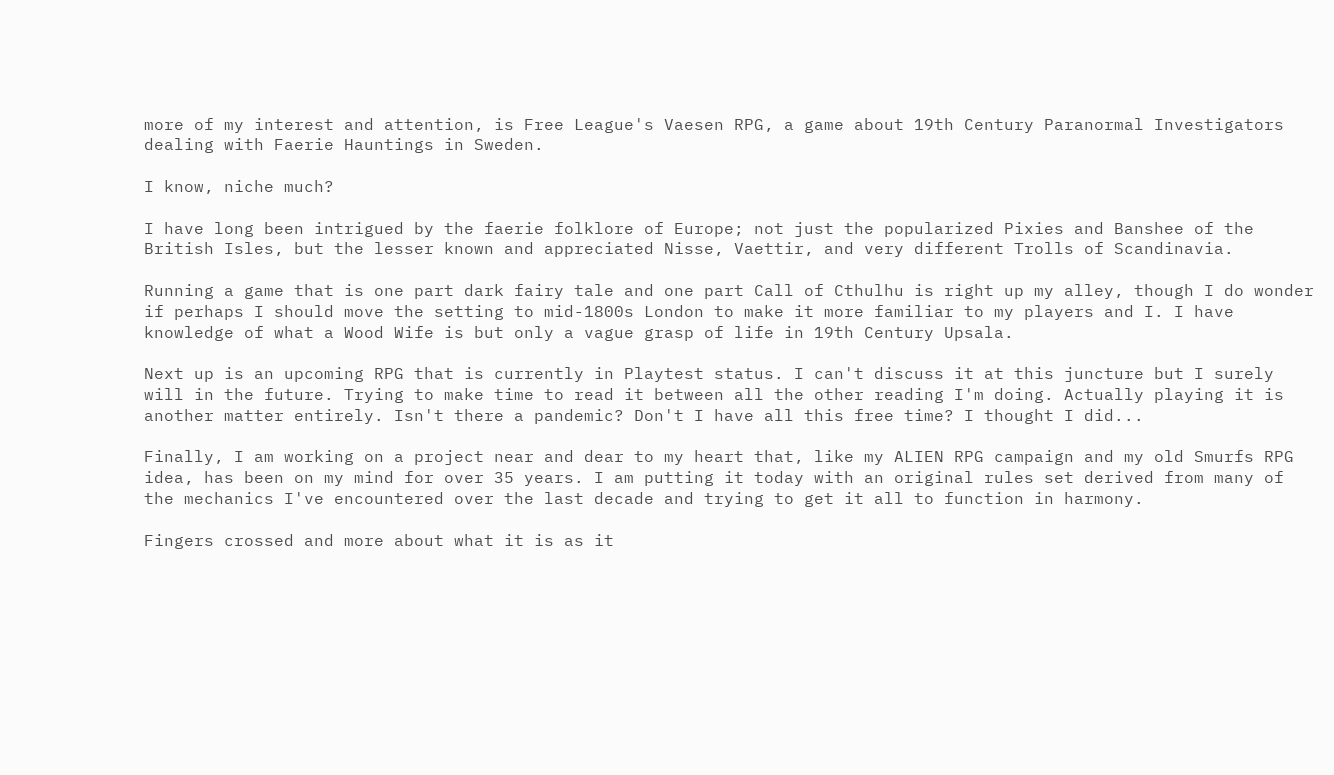more of my interest and attention, is Free League's Vaesen RPG, a game about 19th Century Paranormal Investigators dealing with Faerie Hauntings in Sweden.

I know, niche much?

I have long been intrigued by the faerie folklore of Europe; not just the popularized Pixies and Banshee of the British Isles, but the lesser known and appreciated Nisse, Vaettir, and very different Trolls of Scandinavia.

Running a game that is one part dark fairy tale and one part Call of Cthulhu is right up my alley, though I do wonder if perhaps I should move the setting to mid-1800s London to make it more familiar to my players and I. I have knowledge of what a Wood Wife is but only a vague grasp of life in 19th Century Upsala.

Next up is an upcoming RPG that is currently in Playtest status. I can't discuss it at this juncture but I surely will in the future. Trying to make time to read it between all the other reading I'm doing. Actually playing it is another matter entirely. Isn't there a pandemic? Don't I have all this free time? I thought I did...

Finally, I am working on a project near and dear to my heart that, like my ALIEN RPG campaign and my old Smurfs RPG idea, has been on my mind for over 35 years. I am putting it today with an original rules set derived from many of the mechanics I've encountered over the last decade and trying to get it all to function in harmony.

Fingers crossed and more about what it is as it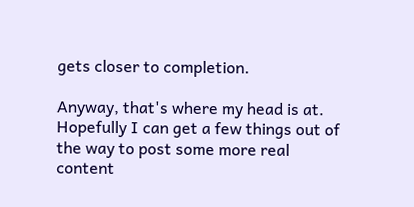gets closer to completion.

Anyway, that's where my head is at. Hopefully I can get a few things out of the way to post some more real content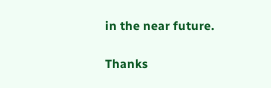in the near future.

Thanks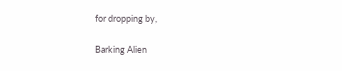for dropping by,

Barking Alien